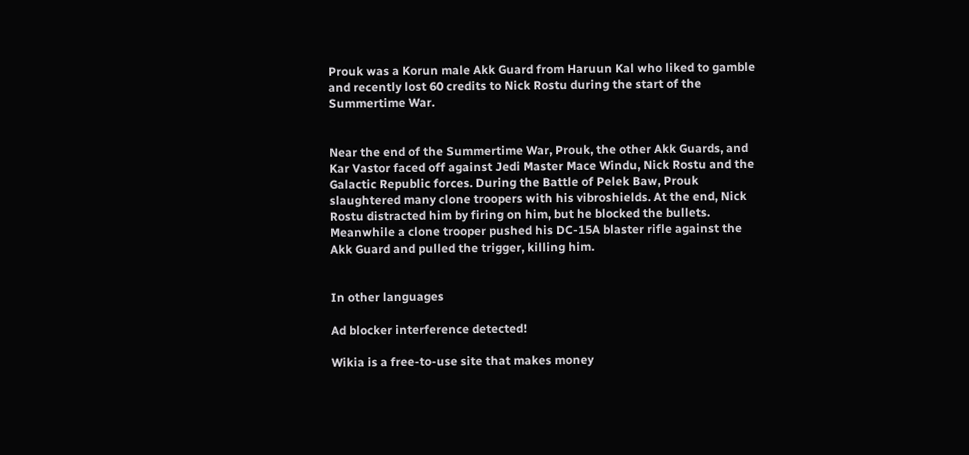Prouk was a Korun male Akk Guard from Haruun Kal who liked to gamble and recently lost 60 credits to Nick Rostu during the start of the Summertime War.


Near the end of the Summertime War, Prouk, the other Akk Guards, and Kar Vastor faced off against Jedi Master Mace Windu, Nick Rostu and the Galactic Republic forces. During the Battle of Pelek Baw, Prouk slaughtered many clone troopers with his vibroshields. At the end, Nick Rostu distracted him by firing on him, but he blocked the bullets. Meanwhile a clone trooper pushed his DC-15A blaster rifle against the Akk Guard and pulled the trigger, killing him.


In other languages

Ad blocker interference detected!

Wikia is a free-to-use site that makes money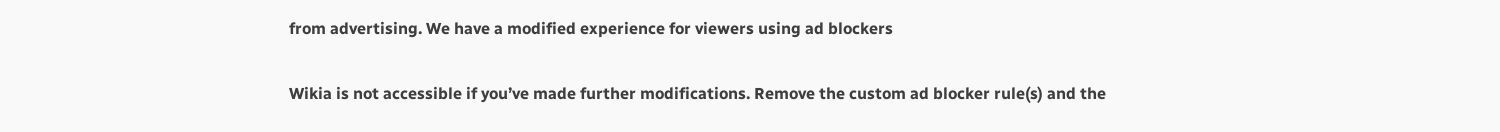from advertising. We have a modified experience for viewers using ad blockers

Wikia is not accessible if you’ve made further modifications. Remove the custom ad blocker rule(s) and the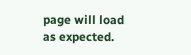page will load as expected.